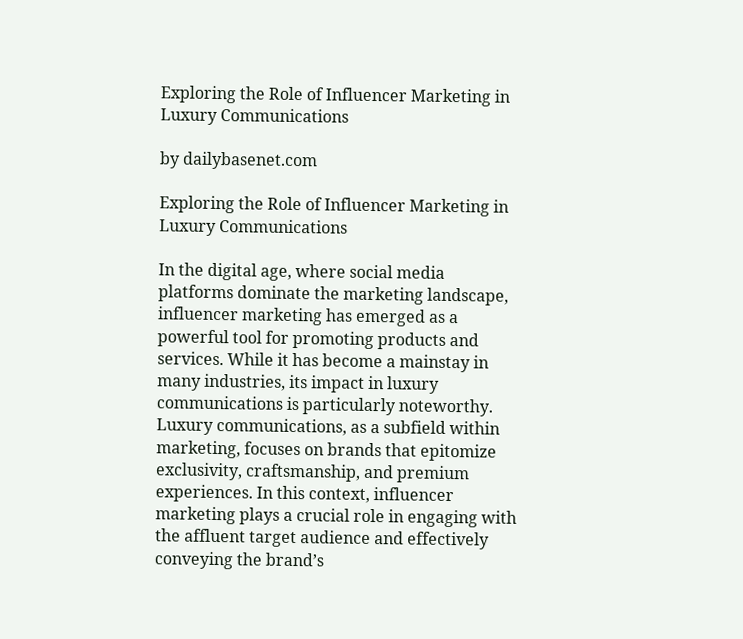Exploring the Role of Influencer Marketing in Luxury Communications

by dailybasenet.com

Exploring the Role of Influencer Marketing in Luxury Communications

In the digital age, where social media platforms dominate the marketing landscape, influencer marketing has emerged as a powerful tool for promoting products and services. While it has become a mainstay in many industries, its impact in luxury communications is particularly noteworthy. Luxury communications, as a subfield within marketing, focuses on brands that epitomize exclusivity, craftsmanship, and premium experiences. In this context, influencer marketing plays a crucial role in engaging with the affluent target audience and effectively conveying the brand’s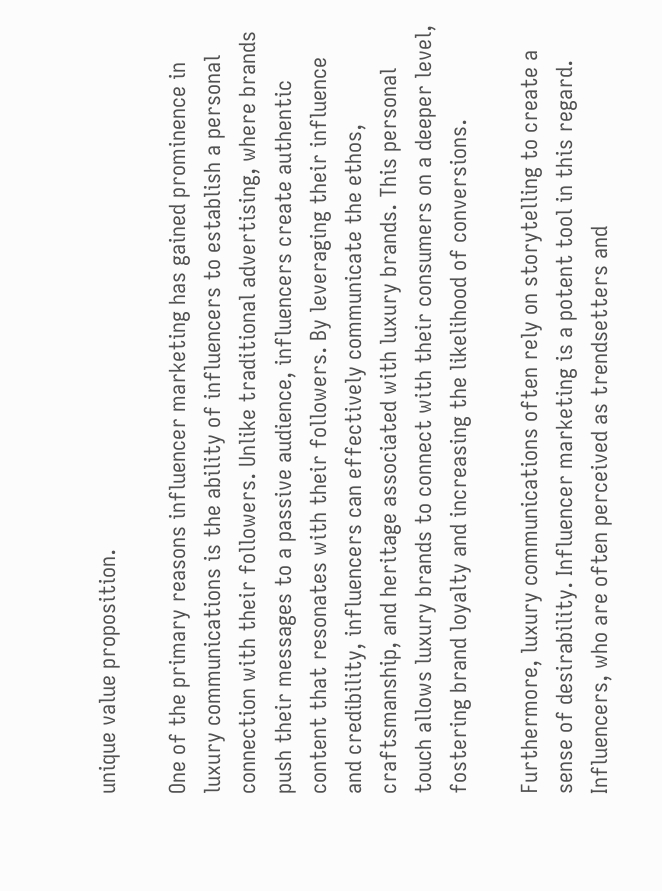unique value proposition.

One of the primary reasons influencer marketing has gained prominence in luxury communications is the ability of influencers to establish a personal connection with their followers. Unlike traditional advertising, where brands push their messages to a passive audience, influencers create authentic content that resonates with their followers. By leveraging their influence and credibility, influencers can effectively communicate the ethos, craftsmanship, and heritage associated with luxury brands. This personal touch allows luxury brands to connect with their consumers on a deeper level, fostering brand loyalty and increasing the likelihood of conversions.

Furthermore, luxury communications often rely on storytelling to create a sense of desirability. Influencer marketing is a potent tool in this regard. Influencers, who are often perceived as trendsetters and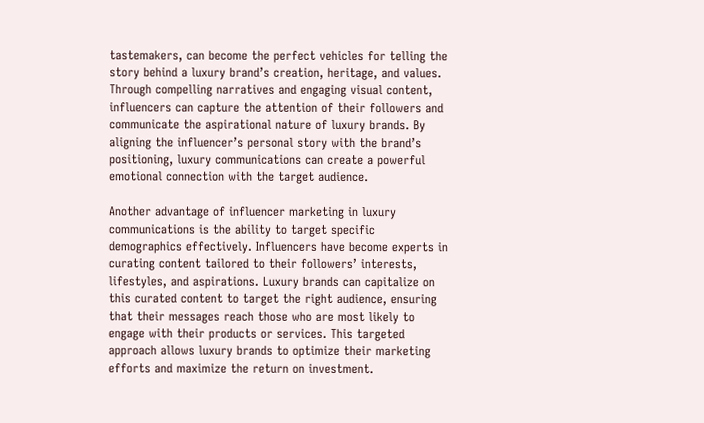tastemakers, can become the perfect vehicles for telling the story behind a luxury brand’s creation, heritage, and values. Through compelling narratives and engaging visual content, influencers can capture the attention of their followers and communicate the aspirational nature of luxury brands. By aligning the influencer’s personal story with the brand’s positioning, luxury communications can create a powerful emotional connection with the target audience.

Another advantage of influencer marketing in luxury communications is the ability to target specific demographics effectively. Influencers have become experts in curating content tailored to their followers’ interests, lifestyles, and aspirations. Luxury brands can capitalize on this curated content to target the right audience, ensuring that their messages reach those who are most likely to engage with their products or services. This targeted approach allows luxury brands to optimize their marketing efforts and maximize the return on investment.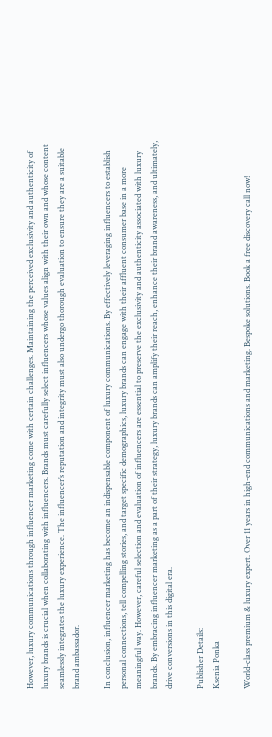However, luxury communications through influencer marketing come with certain challenges. Maintaining the perceived exclusivity and authenticity of luxury brands is crucial when collaborating with influencers. Brands must carefully select influencers whose values align with their own and whose content seamlessly integrates the luxury experience. The influencer’s reputation and integrity must also undergo thorough evaluation to ensure they are a suitable brand ambassador.

In conclusion, influencer marketing has become an indispensable component of luxury communications. By effectively leveraging influencers to establish personal connections, tell compelling stories, and target specific demographics, luxury brands can engage with their affluent consumer base in a more meaningful way. However, careful selection and evaluation of influencers are essential to preserve the exclusivity and authenticity associated with luxury brands. By embracing influencer marketing as a part of their strategy, luxury brands can amplify their reach, enhance their brand awareness, and ultimately, drive conversions in this digital era.

Publisher Details:
Ksenia Ponka

World-class premium & luxury expert. Over 11 years in high-end communications and marketing. Bespoke solutions. Book a free discovery call now!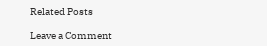Related Posts

Leave a Comment